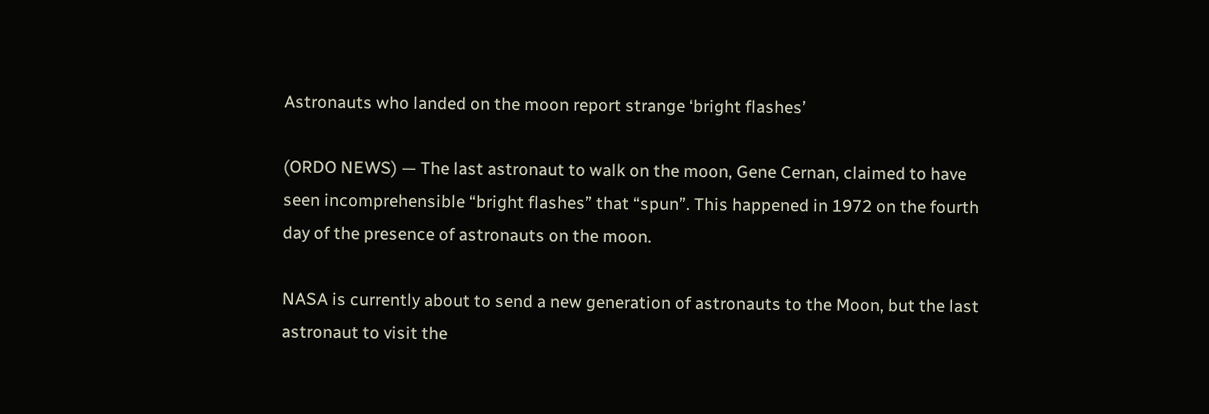Astronauts who landed on the moon report strange ‘bright flashes’

(ORDO NEWS) — The last astronaut to walk on the moon, Gene Cernan, claimed to have seen incomprehensible “bright flashes” that “spun”. This happened in 1972 on the fourth day of the presence of astronauts on the moon.

NASA is currently about to send a new generation of astronauts to the Moon, but the last astronaut to visit the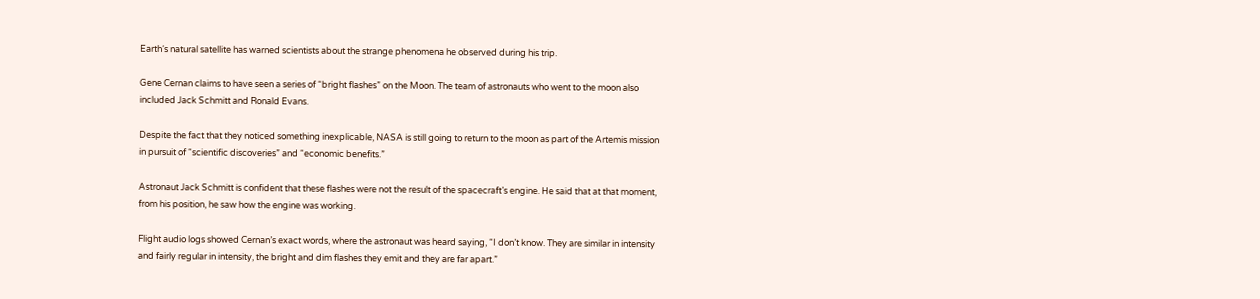Earth‘s natural satellite has warned scientists about the strange phenomena he observed during his trip.

Gene Cernan claims to have seen a series of “bright flashes” on the Moon. The team of astronauts who went to the moon also included Jack Schmitt and Ronald Evans.

Despite the fact that they noticed something inexplicable, NASA is still going to return to the moon as part of the Artemis mission in pursuit of “scientific discoveries” and “economic benefits.”

Astronaut Jack Schmitt is confident that these flashes were not the result of the spacecraft’s engine. He said that at that moment, from his position, he saw how the engine was working.

Flight audio logs showed Cernan’s exact words, where the astronaut was heard saying, “I don’t know. They are similar in intensity and fairly regular in intensity, the bright and dim flashes they emit and they are far apart.”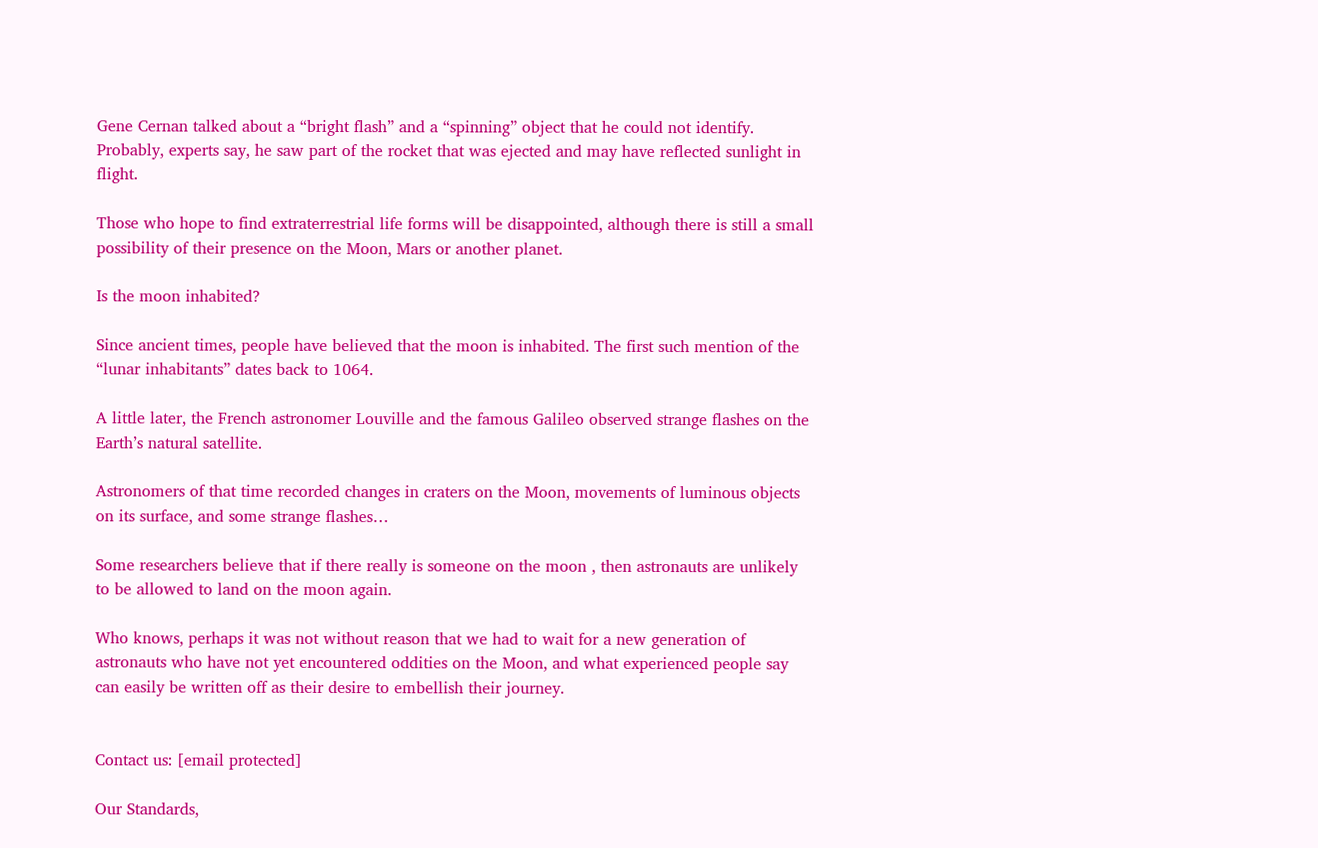Gene Cernan talked about a “bright flash” and a “spinning” object that he could not identify. Probably, experts say, he saw part of the rocket that was ejected and may have reflected sunlight in flight.

Those who hope to find extraterrestrial life forms will be disappointed, although there is still a small possibility of their presence on the Moon, Mars or another planet.

Is the moon inhabited?

Since ancient times, people have believed that the moon is inhabited. The first such mention of the “lunar inhabitants” dates back to 1064.

A little later, the French astronomer Louville and the famous Galileo observed strange flashes on the Earth’s natural satellite.

Astronomers of that time recorded changes in craters on the Moon, movements of luminous objects on its surface, and some strange flashes…

Some researchers believe that if there really is someone on the moon , then astronauts are unlikely to be allowed to land on the moon again.

Who knows, perhaps it was not without reason that we had to wait for a new generation of astronauts who have not yet encountered oddities on the Moon, and what experienced people say can easily be written off as their desire to embellish their journey.


Contact us: [email protected]

Our Standards,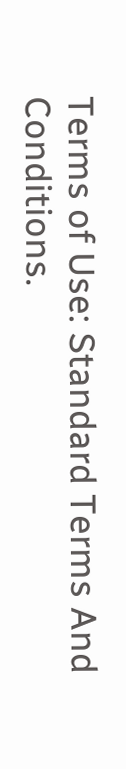Terms of Use: Standard Terms And Conditions.